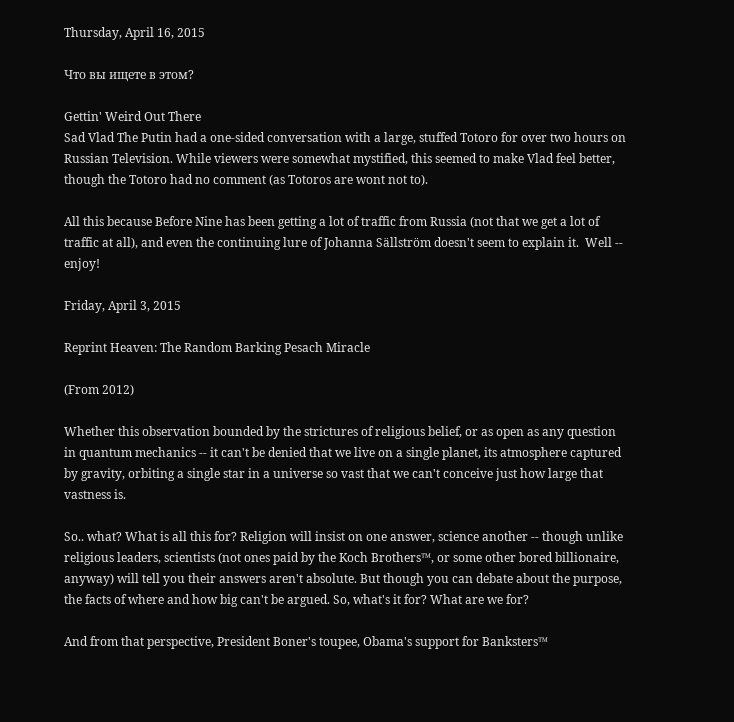Thursday, April 16, 2015

Что вы ищете в этом?

Gettin' Weird Out There
Sad Vlad The Putin had a one-sided conversation with a large, stuffed Totoro for over two hours on Russian Television. While viewers were somewhat mystified, this seemed to make Vlad feel better, though the Totoro had no comment (as Totoros are wont not to).

All this because Before Nine has been getting a lot of traffic from Russia (not that we get a lot of traffic at all), and even the continuing lure of Johanna Sällström doesn't seem to explain it.  Well -- enjoy!

Friday, April 3, 2015

Reprint Heaven: The Random Barking Pesach Miracle

(From 2012)

Whether this observation bounded by the strictures of religious belief, or as open as any question in quantum mechanics -- it can't be denied that we live on a single planet, its atmosphere captured by gravity, orbiting a single star in a universe so vast that we can't conceive just how large that vastness is.

So.. what? What is all this for? Religion will insist on one answer, science another -- though unlike religious leaders, scientists (not ones paid by the Koch Brothers™, or some other bored billionaire, anyway) will tell you their answers aren't absolute. But though you can debate about the purpose, the facts of where and how big can't be argued. So, what's it for? What are we for?

And from that perspective, President Boner's toupee, Obama's support for Banksters™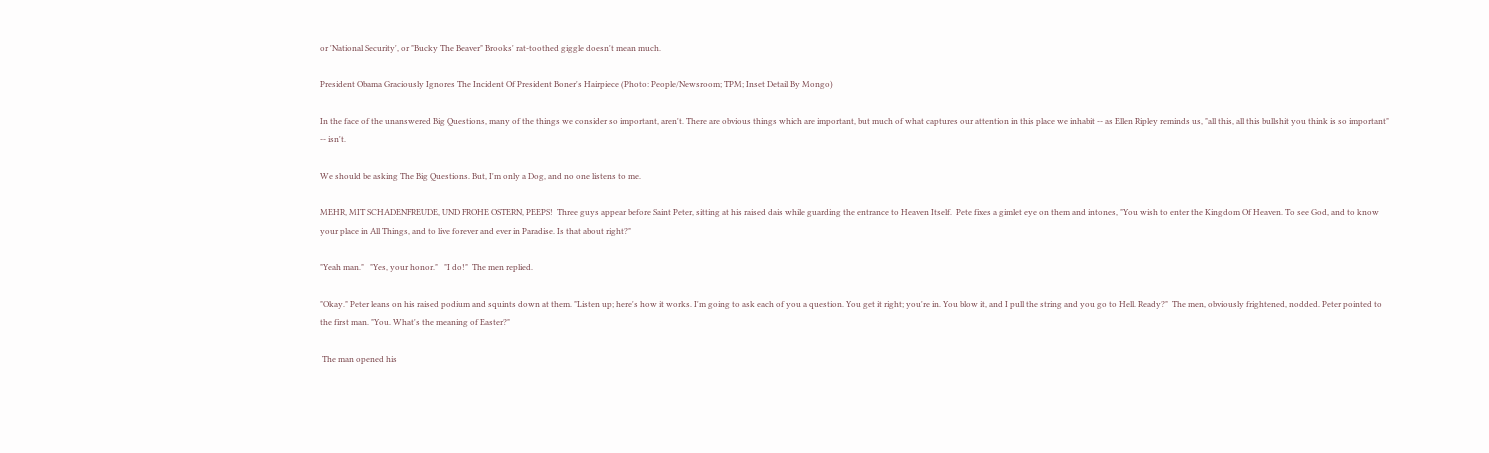or 'National Security', or "Bucky The Beaver" Brooks' rat-toothed giggle doesn't mean much.

President Obama Graciously Ignores The Incident Of President Boner's Hairpiece (Photo: People/Newsroom; TPM; Inset Detail By Mongo)

In the face of the unanswered Big Questions, many of the things we consider so important, aren't. There are obvious things which are important, but much of what captures our attention in this place we inhabit -- as Ellen Ripley reminds us, "all this, all this bullshit you think is so important" -- isn't.

We should be asking The Big Questions. But, I'm only a Dog, and no one listens to me.

MEHR, MIT SCHADENFREUDE, UND FROHE OSTERN, PEEPS!  Three guys appear before Saint Peter, sitting at his raised dais while guarding the entrance to Heaven Itself.  Pete fixes a gimlet eye on them and intones, "You wish to enter the Kingdom Of Heaven. To see God, and to know your place in All Things, and to live forever and ever in Paradise. Is that about right?"

"Yeah man."   "Yes, your honor."   "I do!"  The men replied.

"Okay." Peter leans on his raised podium and squints down at them. "Listen up; here's how it works. I'm going to ask each of you a question. You get it right; you're in. You blow it, and I pull the string and you go to Hell. Ready?"  The men, obviously frightened, nodded. Peter pointed to the first man. "You. What's the meaning of Easter?"

 The man opened his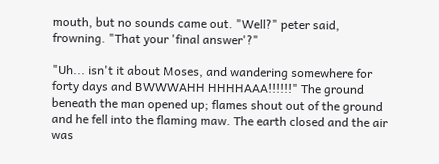mouth, but no sounds came out. "Well?" peter said, frowning. "That your 'final answer'?"

"Uh... isn't it about Moses, and wandering somewhere for forty days and BWWWAHH HHHHAAA!!!!!!" The ground beneath the man opened up; flames shout out of the ground and he fell into the flaming maw. The earth closed and the air was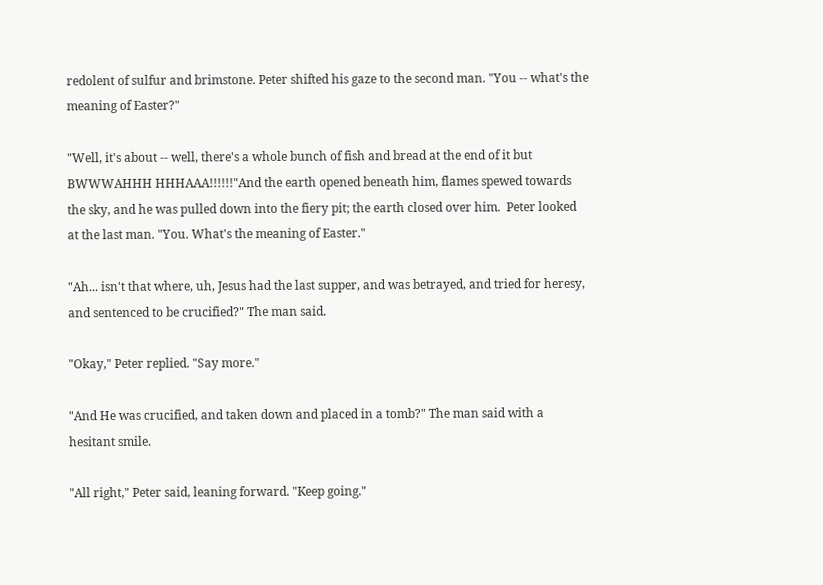redolent of sulfur and brimstone. Peter shifted his gaze to the second man. "You -- what's the meaning of Easter?"

"Well, it's about -- well, there's a whole bunch of fish and bread at the end of it but BWWWAHHH HHHAAA!!!!!!"And the earth opened beneath him, flames spewed towards the sky, and he was pulled down into the fiery pit; the earth closed over him.  Peter looked at the last man. "You. What's the meaning of Easter."

"Ah... isn't that where, uh, Jesus had the last supper, and was betrayed, and tried for heresy, and sentenced to be crucified?" The man said.

"Okay," Peter replied. "Say more."

"And He was crucified, and taken down and placed in a tomb?" The man said with a hesitant smile.

"All right," Peter said, leaning forward. "Keep going."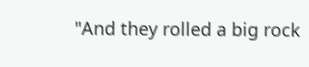"And they rolled a big rock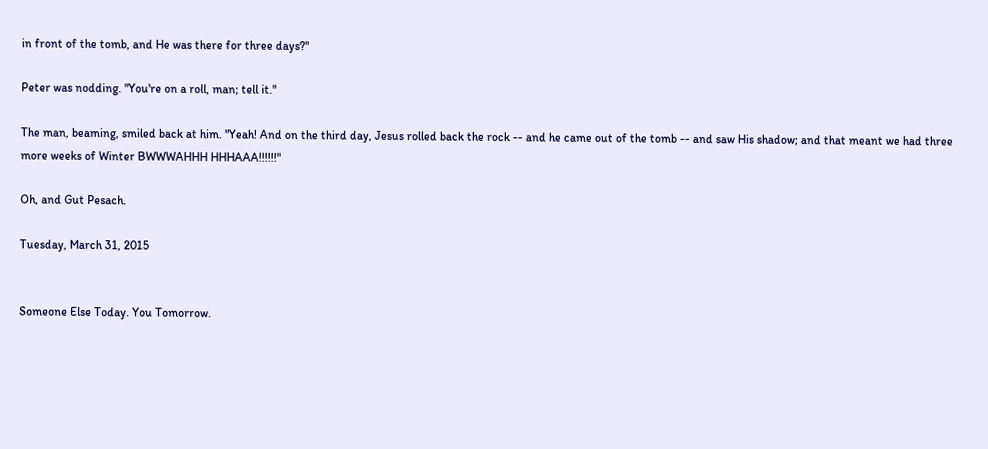in front of the tomb, and He was there for three days?"

Peter was nodding. "You're on a roll, man; tell it."

The man, beaming, smiled back at him. "Yeah! And on the third day, Jesus rolled back the rock -- and he came out of the tomb -- and saw His shadow; and that meant we had three more weeks of Winter BWWWAHHH HHHAAA!!!!!!"

Oh, and Gut Pesach.

Tuesday, March 31, 2015


Someone Else Today. You Tomorrow.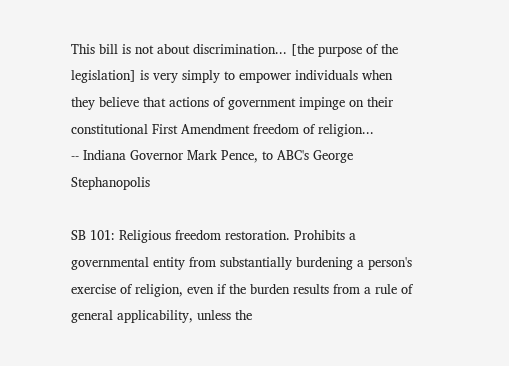This bill is not about discrimination... [the purpose of the legislation] is very simply to empower individuals when they believe that actions of government impinge on their constitutional First Amendment freedom of religion...
-- Indiana Governor Mark Pence, to ABC's George Stephanopolis

SB 101: Religious freedom restoration. Prohibits a governmental entity from substantially burdening a person's exercise of religion, even if the burden results from a rule of general applicability, unless the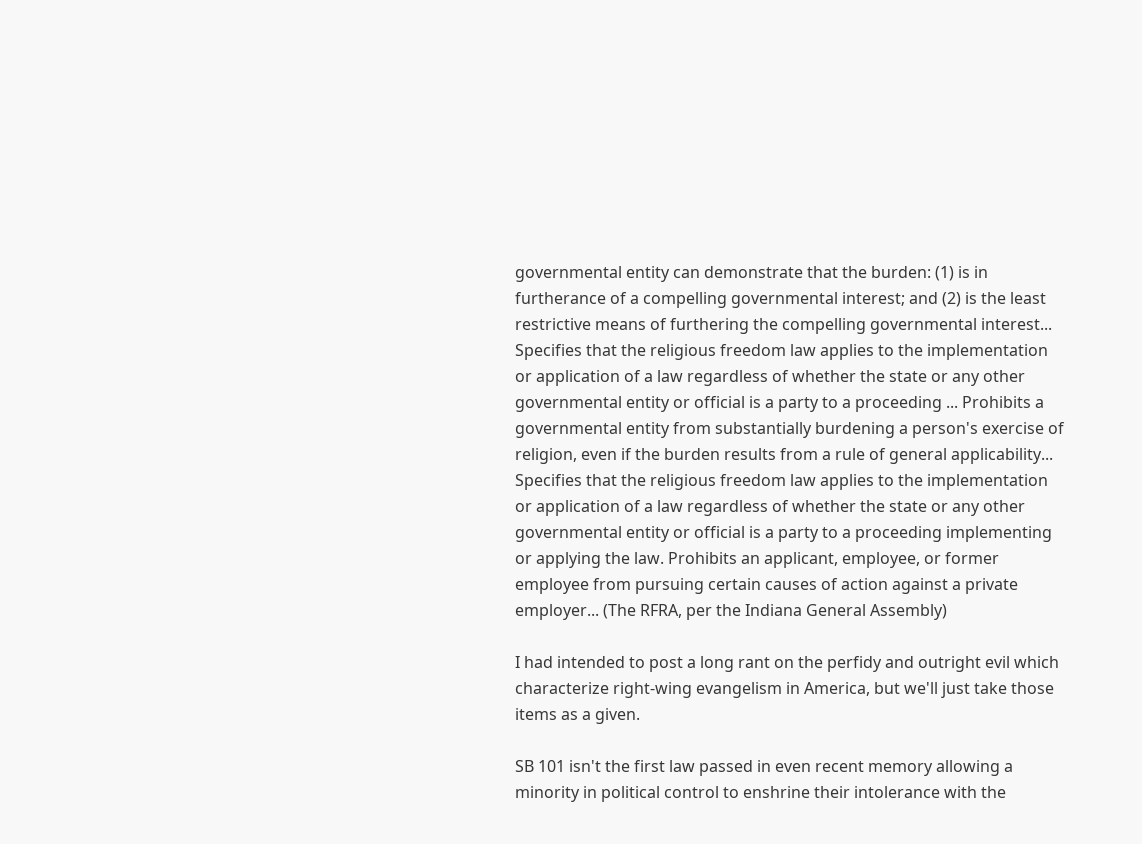governmental entity can demonstrate that the burden: (1) is in furtherance of a compelling governmental interest; and (2) is the least restrictive means of furthering the compelling governmental interest... Specifies that the religious freedom law applies to the implementation or application of a law regardless of whether the state or any other governmental entity or official is a party to a proceeding ... Prohibits a governmental entity from substantially burdening a person's exercise of religion, even if the burden results from a rule of general applicability... Specifies that the religious freedom law applies to the implementation or application of a law regardless of whether the state or any other governmental entity or official is a party to a proceeding implementing or applying the law. Prohibits an applicant, employee, or former employee from pursuing certain causes of action against a private employer... (The RFRA, per the Indiana General Assembly)

I had intended to post a long rant on the perfidy and outright evil which characterize right-wing evangelism in America, but we'll just take those items as a given.

SB 101 isn't the first law passed in even recent memory allowing a minority in political control to enshrine their intolerance with the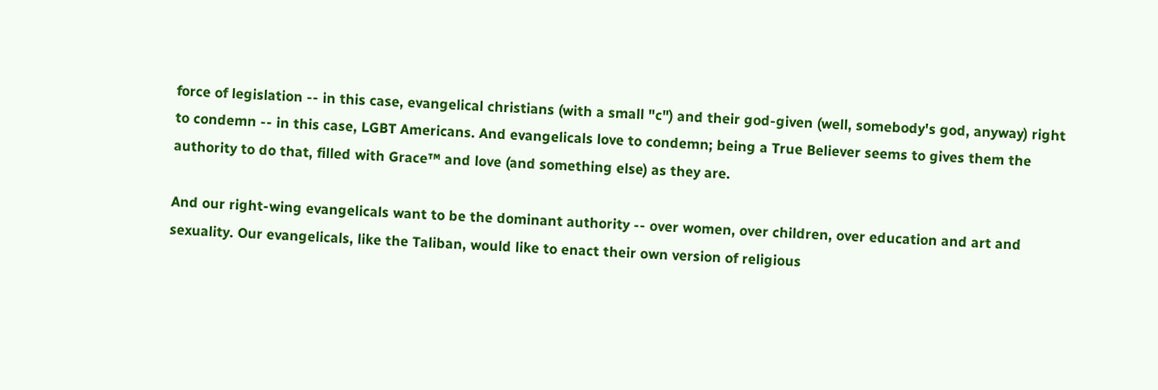force of legislation -- in this case, evangelical christians (with a small "c") and their god-given (well, somebody's god, anyway) right to condemn -- in this case, LGBT Americans. And evangelicals love to condemn; being a True Believer seems to gives them the authority to do that, filled with Grace™ and love (and something else) as they are.

And our right-wing evangelicals want to be the dominant authority -- over women, over children, over education and art and sexuality. Our evangelicals, like the Taliban, would like to enact their own version of religious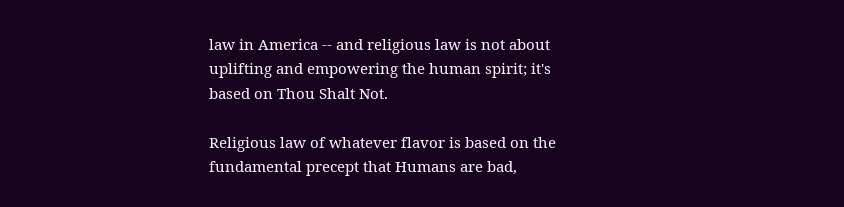law in America -- and religious law is not about uplifting and empowering the human spirit; it's based on Thou Shalt Not.

Religious law of whatever flavor is based on the fundamental precept that Humans are bad,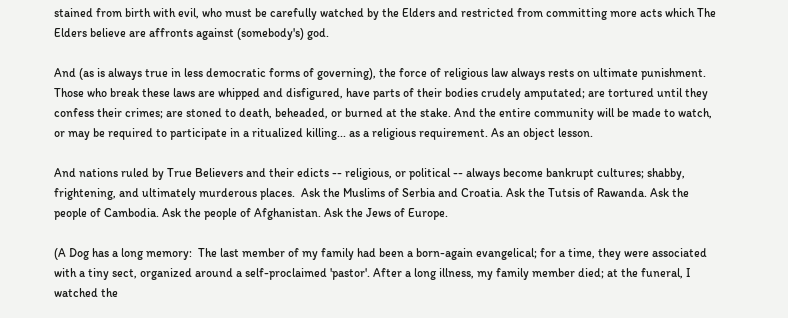stained from birth with evil, who must be carefully watched by the Elders and restricted from committing more acts which The Elders believe are affronts against (somebody's) god.

And (as is always true in less democratic forms of governing), the force of religious law always rests on ultimate punishment. Those who break these laws are whipped and disfigured, have parts of their bodies crudely amputated; are tortured until they confess their crimes; are stoned to death, beheaded, or burned at the stake. And the entire community will be made to watch, or may be required to participate in a ritualized killing... as a religious requirement. As an object lesson.

And nations ruled by True Believers and their edicts -- religious, or political -- always become bankrupt cultures; shabby, frightening, and ultimately murderous places.  Ask the Muslims of Serbia and Croatia. Ask the Tutsis of Rawanda. Ask the people of Cambodia. Ask the people of Afghanistan. Ask the Jews of Europe.

(A Dog has a long memory:  The last member of my family had been a born-again evangelical; for a time, they were associated with a tiny sect, organized around a self-proclaimed 'pastor'. After a long illness, my family member died; at the funeral, I watched the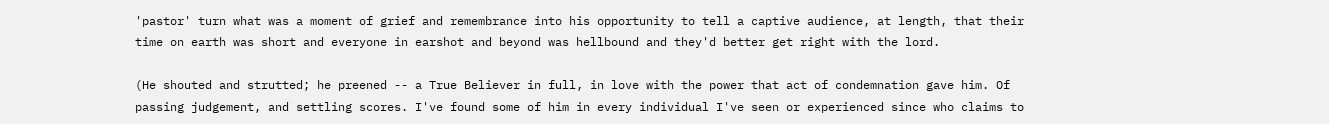'pastor' turn what was a moment of grief and remembrance into his opportunity to tell a captive audience, at length, that their time on earth was short and everyone in earshot and beyond was hellbound and they'd better get right with the lord.

(He shouted and strutted; he preened -- a True Believer in full, in love with the power that act of condemnation gave him. Of passing judgement, and settling scores. I've found some of him in every individual I've seen or experienced since who claims to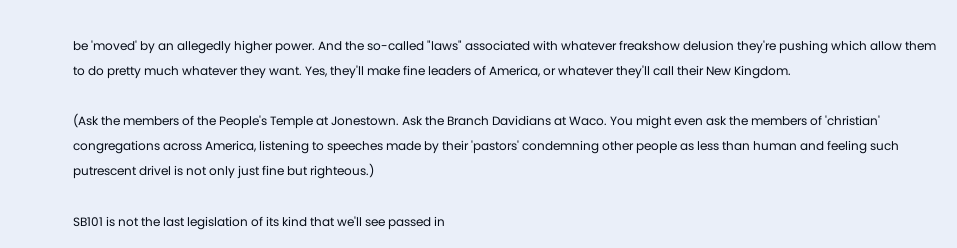be 'moved' by an allegedly higher power. And the so-called "laws" associated with whatever freakshow delusion they're pushing which allow them to do pretty much whatever they want. Yes, they'll make fine leaders of America, or whatever they'll call their New Kingdom.

(Ask the members of the People's Temple at Jonestown. Ask the Branch Davidians at Waco. You might even ask the members of 'christian' congregations across America, listening to speeches made by their 'pastors' condemning other people as less than human and feeling such putrescent drivel is not only just fine but righteous.)

SB101 is not the last legislation of its kind that we'll see passed in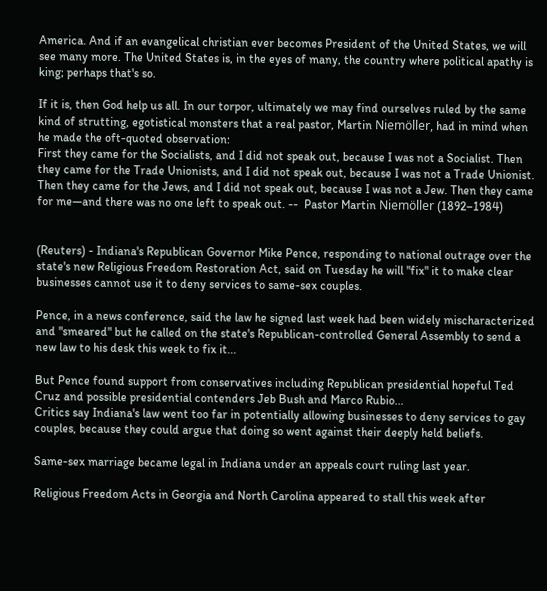America. And if an evangelical christian ever becomes President of the United States, we will see many more. The United States is, in the eyes of many, the country where political apathy is king; perhaps that's so.

If it is, then God help us all. In our torpor, ultimately we may find ourselves ruled by the same kind of strutting, egotistical monsters that a real pastor, Martin Niemöller, had in mind when he made the oft-quoted observation:
First they came for the Socialists, and I did not speak out, because I was not a Socialist. Then they came for the Trade Unionists, and I did not speak out, because I was not a Trade Unionist. Then they came for the Jews, and I did not speak out, because I was not a Jew. Then they came for me—and there was no one left to speak out. --  Pastor Martin Niemöller (1892–1984)


(Reuters) - Indiana's Republican Governor Mike Pence, responding to national outrage over the state's new Religious Freedom Restoration Act, said on Tuesday he will "fix" it to make clear businesses cannot use it to deny services to same-sex couples.

Pence, in a news conference, said the law he signed last week had been widely mischaracterized and "smeared" but he called on the state's Republican-controlled General Assembly to send a new law to his desk this week to fix it...

But Pence found support from conservatives including Republican presidential hopeful Ted Cruz and possible presidential contenders Jeb Bush and Marco Rubio...
Critics say Indiana's law went too far in potentially allowing businesses to deny services to gay couples, because they could argue that doing so went against their deeply held beliefs.

Same-sex marriage became legal in Indiana under an appeals court ruling last year.

Religious Freedom Acts in Georgia and North Carolina appeared to stall this week after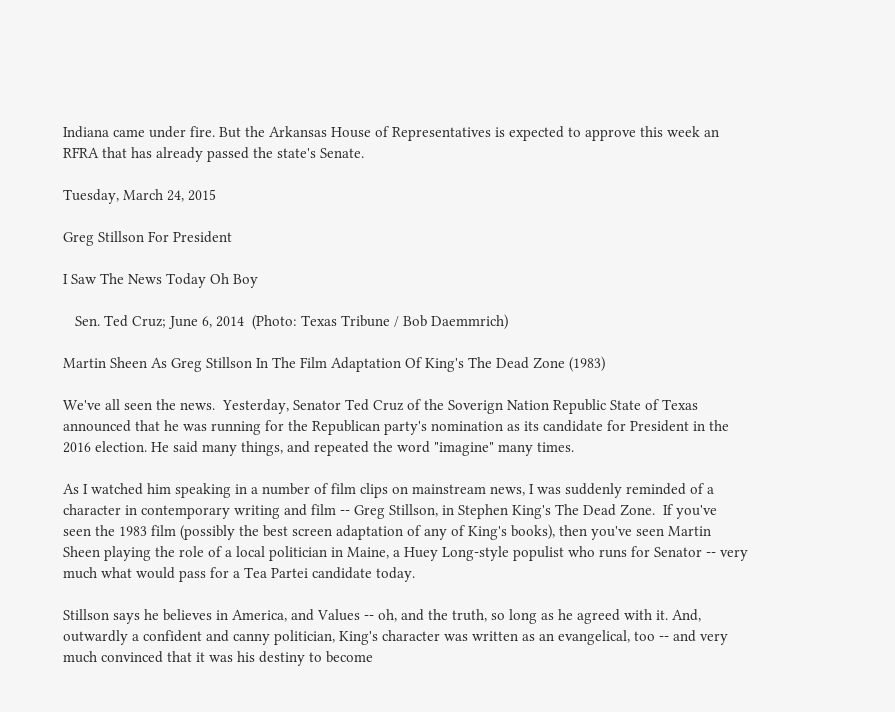Indiana came under fire. But the Arkansas House of Representatives is expected to approve this week an RFRA that has already passed the state's Senate.

Tuesday, March 24, 2015

Greg Stillson For President

I Saw The News Today Oh Boy

   Sen. Ted Cruz; June 6, 2014  (Photo: Texas Tribune / Bob Daemmrich)

Martin Sheen As Greg Stillson In The Film Adaptation Of King's The Dead Zone (1983)

We've all seen the news.  Yesterday, Senator Ted Cruz of the Soverign Nation Republic State of Texas announced that he was running for the Republican party's nomination as its candidate for President in the 2016 election. He said many things, and repeated the word "imagine" many times.

As I watched him speaking in a number of film clips on mainstream news, I was suddenly reminded of a character in contemporary writing and film -- Greg Stillson, in Stephen King's The Dead Zone.  If you've seen the 1983 film (possibly the best screen adaptation of any of King's books), then you've seen Martin Sheen playing the role of a local politician in Maine, a Huey Long-style populist who runs for Senator -- very much what would pass for a Tea Partei candidate today.

Stillson says he believes in America, and Values -- oh, and the truth, so long as he agreed with it. And, outwardly a confident and canny politician, King's character was written as an evangelical, too -- and very much convinced that it was his destiny to become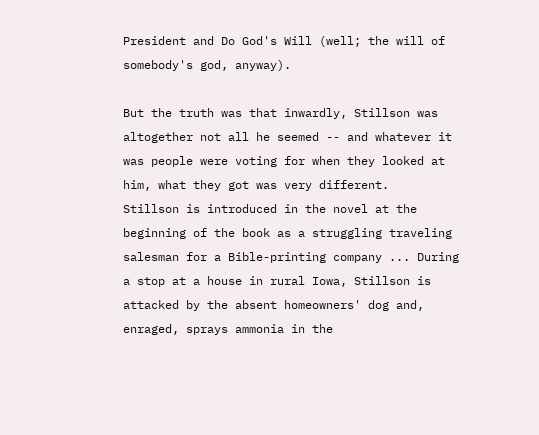President and Do God's Will (well; the will of somebody's god, anyway).

But the truth was that inwardly, Stillson was altogether not all he seemed -- and whatever it was people were voting for when they looked at him, what they got was very different.
Stillson is introduced in the novel at the beginning of the book as a struggling traveling salesman for a Bible-printing company ... During a stop at a house in rural Iowa, Stillson is attacked by the absent homeowners' dog and, enraged, sprays ammonia in the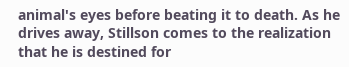animal's eyes before beating it to death. As he drives away, Stillson comes to the realization that he is destined for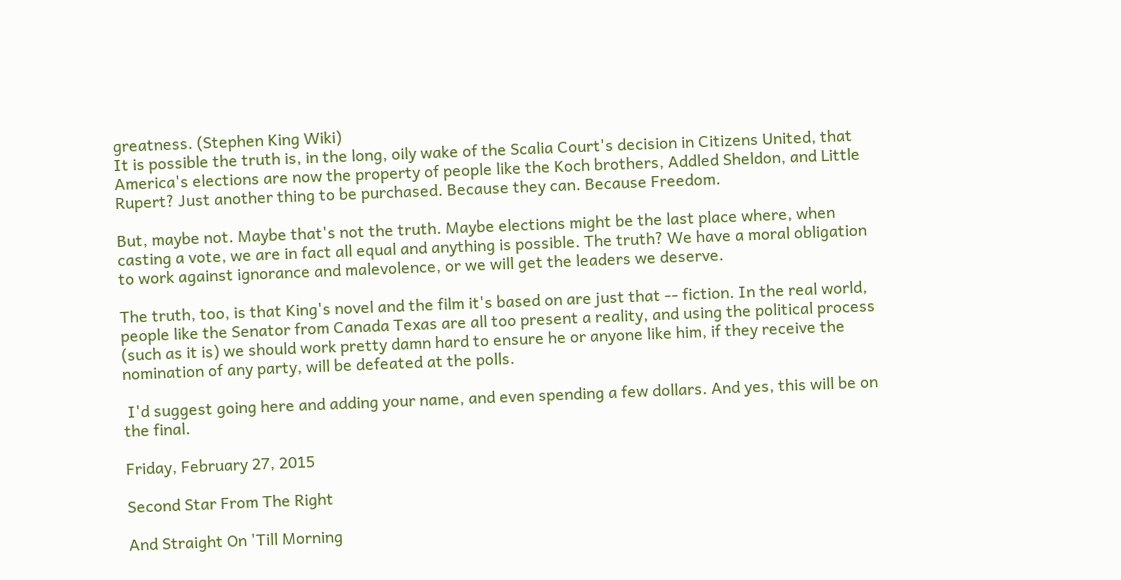greatness. (Stephen King Wiki)
It is possible the truth is, in the long, oily wake of the Scalia Court's decision in Citizens United, that America's elections are now the property of people like the Koch brothers, Addled Sheldon, and Little Rupert? Just another thing to be purchased. Because they can. Because Freedom.

But, maybe not. Maybe that's not the truth. Maybe elections might be the last place where, when casting a vote, we are in fact all equal and anything is possible. The truth? We have a moral obligation to work against ignorance and malevolence, or we will get the leaders we deserve.

The truth, too, is that King's novel and the film it's based on are just that -- fiction. In the real world, people like the Senator from Canada Texas are all too present a reality, and using the political process (such as it is) we should work pretty damn hard to ensure he or anyone like him, if they receive the nomination of any party, will be defeated at the polls.

 I'd suggest going here and adding your name, and even spending a few dollars. And yes, this will be on the final.

Friday, February 27, 2015

Second Star From The Right

And Straight On 'Till Morning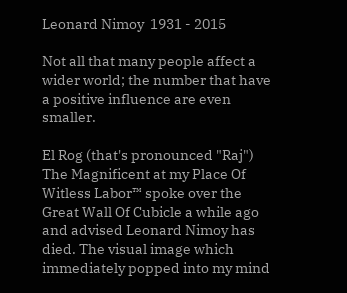Leonard Nimoy  1931 - 2015

Not all that many people affect a wider world; the number that have a positive influence are even smaller.

El Rog (that's pronounced "Raj") The Magnificent at my Place Of Witless Labor™ spoke over the Great Wall Of Cubicle a while ago and advised Leonard Nimoy has died. The visual image which immediately popped into my mind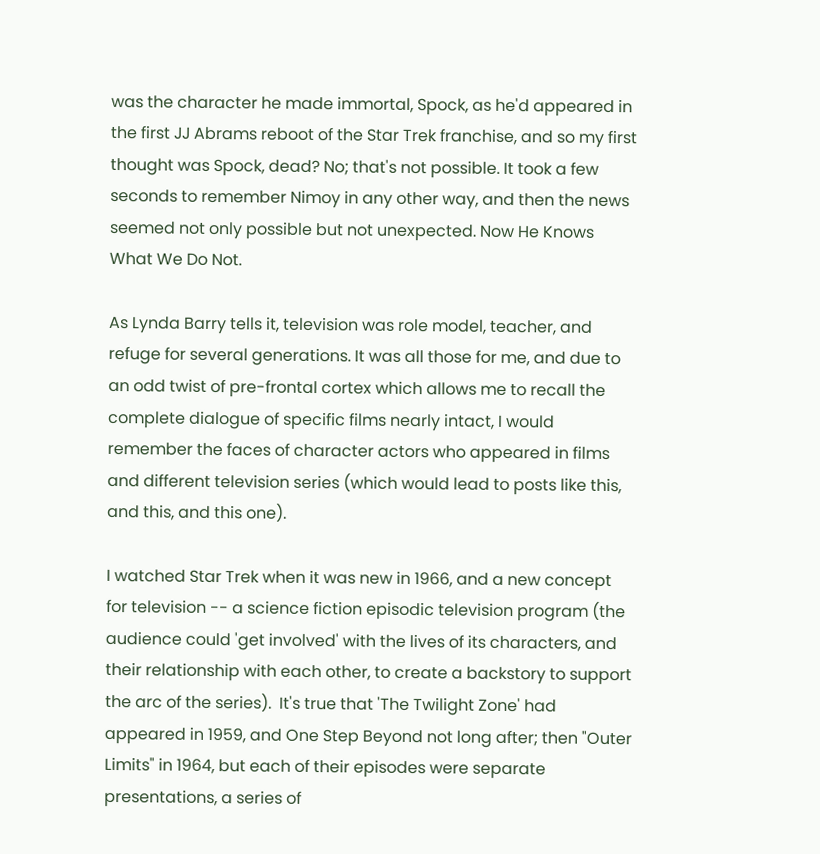was the character he made immortal, Spock, as he'd appeared in the first JJ Abrams reboot of the Star Trek franchise, and so my first thought was Spock, dead? No; that's not possible. It took a few seconds to remember Nimoy in any other way, and then the news seemed not only possible but not unexpected. Now He Knows What We Do Not.

As Lynda Barry tells it, television was role model, teacher, and refuge for several generations. It was all those for me, and due to an odd twist of pre-frontal cortex which allows me to recall the complete dialogue of specific films nearly intact, I would remember the faces of character actors who appeared in films and different television series (which would lead to posts like this, and this, and this one).

I watched Star Trek when it was new in 1966, and a new concept for television -- a science fiction episodic television program (the audience could 'get involved' with the lives of its characters, and their relationship with each other, to create a backstory to support the arc of the series).  It's true that 'The Twilight Zone' had appeared in 1959, and One Step Beyond not long after; then "Outer Limits" in 1964, but each of their episodes were separate presentations, a series of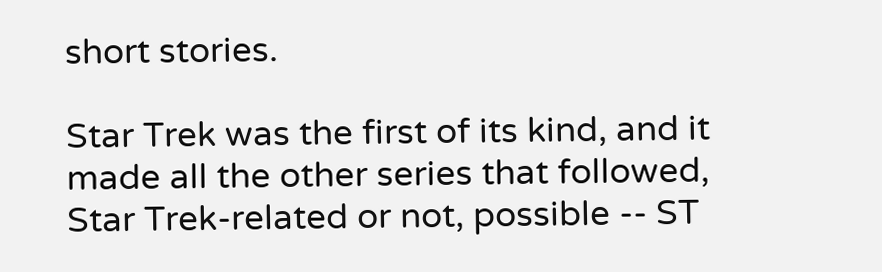short stories.

Star Trek was the first of its kind, and it made all the other series that followed, Star Trek-related or not, possible -- ST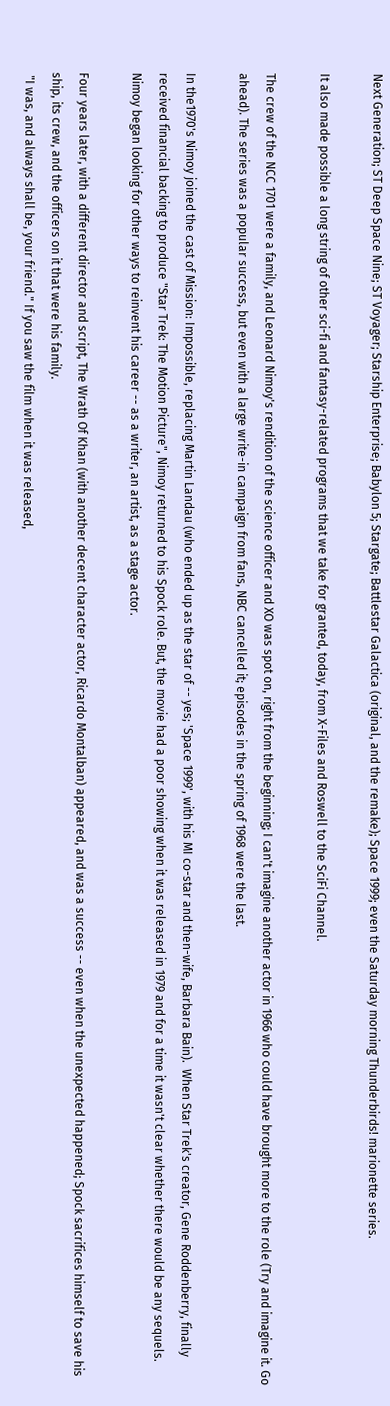Next Generation; ST Deep Space Nine; ST Voyager; Starship Enterprise; Babylon 5; Stargate; Battlestar Galactica (original, and the remake); Space 1999; even the Saturday morning Thunderbirds! marionette series.

It also made possible a long string of other sci-fi and fantasy-related programs that we take for granted, today, from X-Files and Roswell to the SciFi Channel.

The crew of the NCC 1701 were a family, and Leonard Nimoy's rendition of the science officer and XO was spot on, right from the beginning; I can't imagine another actor in 1966 who could have brought more to the role (Try and imagine it. Go ahead). The series was a popular success, but even with a large write-in campaign from fans, NBC cancelled it; episodes in the spring of 1968 were the last.

In the1970's Nimoy joined the cast of Mission: Impossible, replacing Martin Landau (who ended up as the star of -- yes; 'Space 1999', with his MI co-star and then-wife, Barbara Bain).  When Star Trek's creator, Gene Roddenberry, finally received financial backing to produce "Star Trek: The Motion Picture", Nimoy returned to his Spock role. But, the movie had a poor showing when it was released in 1979 and for a time it wasn't clear whether there would be any sequels. Nimoy began looking for other ways to reinvent his career -- as a writer, an artist, as a stage actor.

Four years later, with a different director and script, The Wrath Of Khan (with another decent character actor, Ricardo Montalban) appeared, and was a success -- even when the unexpected happened; Spock sacrifices himself to save his ship, its crew, and the officers on it that were his family.
 "I was, and always shall be, your friend." If you saw the film when it was released,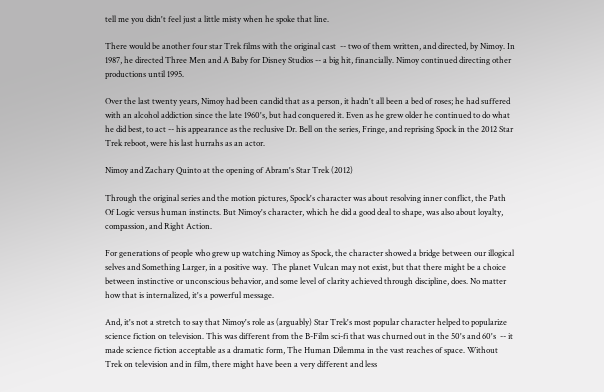tell me you didn't feel just a little misty when he spoke that line.

There would be another four star Trek films with the original cast  -- two of them written, and directed, by Nimoy. In 1987, he directed Three Men and A Baby for Disney Studios -- a big hit, financially. Nimoy continued directing other productions until 1995.

Over the last twenty years, Nimoy had been candid that as a person, it hadn't all been a bed of roses; he had suffered with an alcohol addiction since the late 1960's, but had conquered it. Even as he grew older he continued to do what he did best, to act -- his appearance as the reclusive Dr. Bell on the series, Fringe, and reprising Spock in the 2012 Star Trek reboot, were his last hurrahs as an actor.

Nimoy and Zachary Quinto at the opening of Abram's Star Trek (2012)

Through the original series and the motion pictures, Spock's character was about resolving inner conflict, the Path Of Logic versus human instincts. But Nimoy's character, which he did a good deal to shape, was also about loyalty, compassion, and Right Action.

For generations of people who grew up watching Nimoy as Spock, the character showed a bridge between our illogical selves and Something Larger, in a positive way.  The planet Vulcan may not exist, but that there might be a choice between instinctive or unconscious behavior, and some level of clarity achieved through discipline, does. No matter how that is internalized, it's a powerful message.

And, it's not a stretch to say that Nimoy's role as (arguably) Star Trek's most popular character helped to popularize science fiction on television. This was different from the B-Film sci-fi that was churned out in the 50's and 60's  -- it made science fiction acceptable as a dramatic form, The Human Dilemma in the vast reaches of space. Without Trek on television and in film, there might have been a very different and less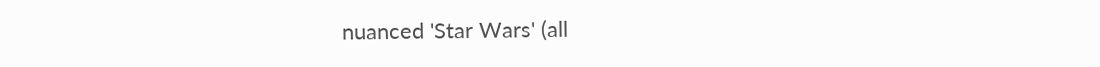nuanced 'Star Wars' (all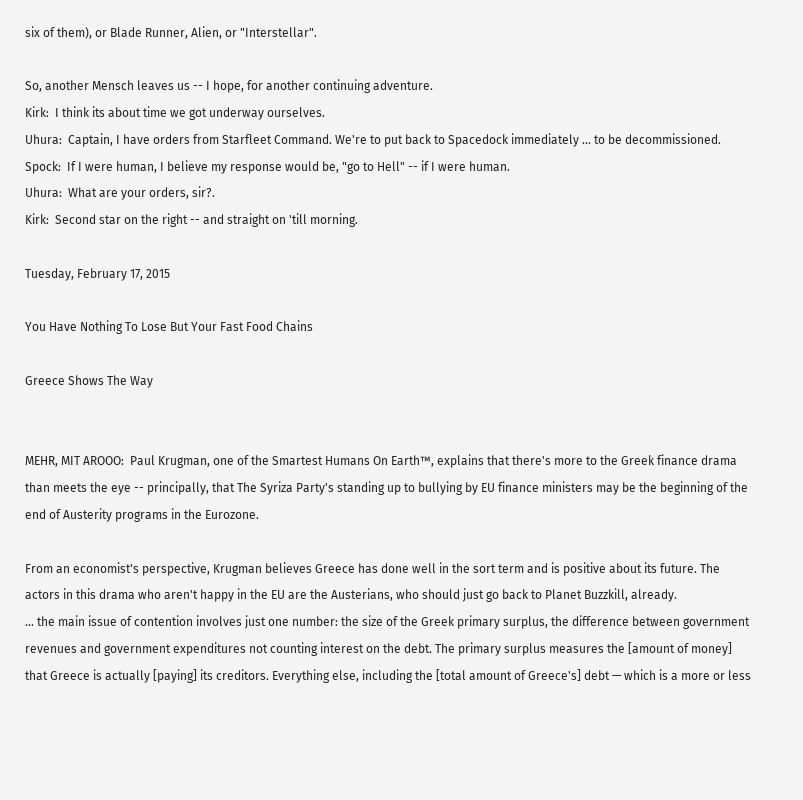six of them), or Blade Runner, Alien, or "Interstellar".

So, another Mensch leaves us -- I hope, for another continuing adventure.
Kirk:  I think its about time we got underway ourselves.
Uhura:  Captain, I have orders from Starfleet Command. We're to put back to Spacedock immediately ... to be decommissioned.
Spock:  If I were human, I believe my response would be, "go to Hell" -- if I were human.
Uhura:  What are your orders, sir?.
Kirk:  Second star on the right -- and straight on 'till morning.

Tuesday, February 17, 2015

You Have Nothing To Lose But Your Fast Food Chains

Greece Shows The Way


MEHR, MIT AROOO:  Paul Krugman, one of the Smartest Humans On Earth™, explains that there's more to the Greek finance drama than meets the eye -- principally, that The Syriza Party's standing up to bullying by EU finance ministers may be the beginning of the end of Austerity programs in the Eurozone.

From an economist's perspective, Krugman believes Greece has done well in the sort term and is positive about its future. The actors in this drama who aren't happy in the EU are the Austerians, who should just go back to Planet Buzzkill, already.
... the main issue of contention involves just one number: the size of the Greek primary surplus, the difference between government revenues and government expenditures not counting interest on the debt. The primary surplus measures the [amount of money] that Greece is actually [paying] its creditors. Everything else, including the [total amount of Greece's] debt — which is a more or less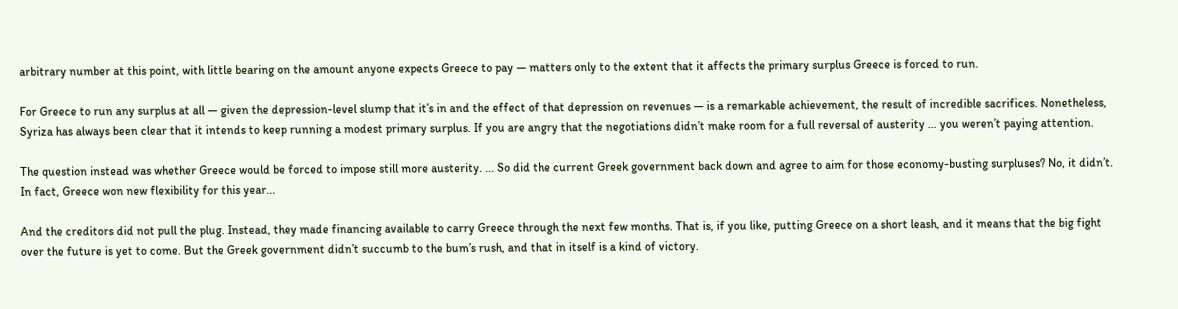arbitrary number at this point, with little bearing on the amount anyone expects Greece to pay — matters only to the extent that it affects the primary surplus Greece is forced to run.

For Greece to run any surplus at all — given the depression-level slump that it’s in and the effect of that depression on revenues — is a remarkable achievement, the result of incredible sacrifices. Nonetheless, Syriza has always been clear that it intends to keep running a modest primary surplus. If you are angry that the negotiations didn’t make room for a full reversal of austerity ... you weren’t paying attention.

The question instead was whether Greece would be forced to impose still more austerity. ... So did the current Greek government back down and agree to aim for those economy-busting surpluses? No, it didn’t. In fact, Greece won new flexibility for this year...

And the creditors did not pull the plug. Instead, they made financing available to carry Greece through the next few months. That is, if you like, putting Greece on a short leash, and it means that the big fight over the future is yet to come. But the Greek government didn’t succumb to the bum’s rush, and that in itself is a kind of victory.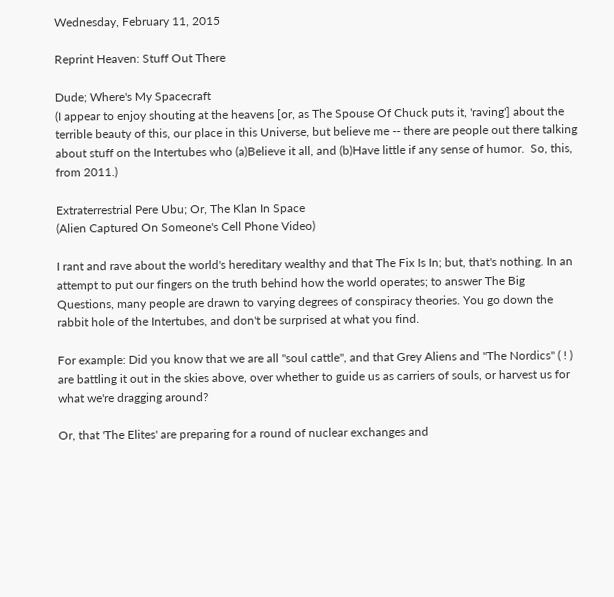Wednesday, February 11, 2015

Reprint Heaven: Stuff Out There

Dude; Where's My Spacecraft
(I appear to enjoy shouting at the heavens [or, as The Spouse Of Chuck puts it, 'raving'] about the terrible beauty of this, our place in this Universe, but believe me -- there are people out there talking about stuff on the Intertubes who (a)Believe it all, and (b)Have little if any sense of humor.  So, this, from 2011.)

Extraterrestrial Pere Ubu; Or, The Klan In Space
(Alien Captured On Someone's Cell Phone Video)

I rant and rave about the world's hereditary wealthy and that The Fix Is In; but, that's nothing. In an attempt to put our fingers on the truth behind how the world operates; to answer The Big Questions, many people are drawn to varying degrees of conspiracy theories. You go down the rabbit hole of the Intertubes, and don't be surprised at what you find.

For example: Did you know that we are all "soul cattle", and that Grey Aliens and "The Nordics" ( ! ) are battling it out in the skies above, over whether to guide us as carriers of souls, or harvest us for what we're dragging around?

Or, that 'The Elites' are preparing for a round of nuclear exchanges and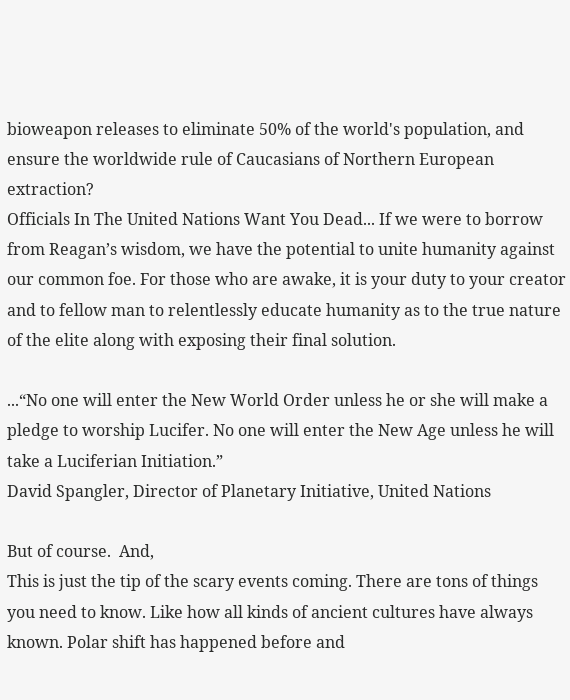bioweapon releases to eliminate 50% of the world's population, and ensure the worldwide rule of Caucasians of Northern European extraction?
Officials In The United Nations Want You Dead... If we were to borrow from Reagan’s wisdom, we have the potential to unite humanity against our common foe. For those who are awake, it is your duty to your creator and to fellow man to relentlessly educate humanity as to the true nature of the elite along with exposing their final solution.

...“No one will enter the New World Order unless he or she will make a pledge to worship Lucifer. No one will enter the New Age unless he will take a Luciferian Initiation.”
David Spangler, Director of Planetary Initiative, United Nations

But of course.  And,
This is just the tip of the scary events coming. There are tons of things you need to know. Like how all kinds of ancient cultures have always known. Polar shift has happened before and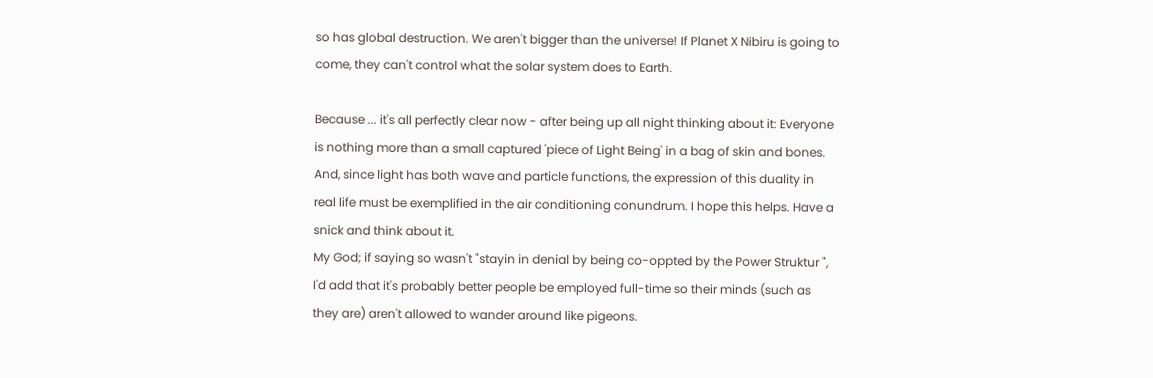so has global destruction. We aren't bigger than the universe! If Planet X Nibiru is going to come, they can't control what the solar system does to Earth.

Because ... it's all perfectly clear now - after being up all night thinking about it: Everyone is nothing more than a small captured 'piece of Light Being' in a bag of skin and bones. And, since light has both wave and particle functions, the expression of this duality in real life must be exemplified in the air conditioning conundrum. I hope this helps. Have a snick and think about it.
My God; if saying so wasn't "stayin in denial by being co-oppted by the Power Struktur ", I'd add that it's probably better people be employed full-time so their minds (such as they are) aren't allowed to wander around like pigeons.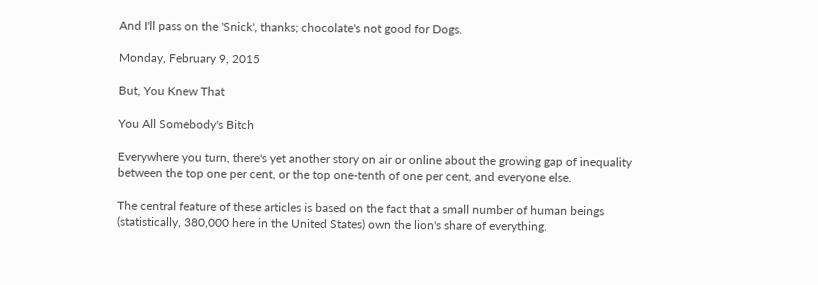And I'll pass on the 'Snick', thanks; chocolate's not good for Dogs.

Monday, February 9, 2015

But, You Knew That

You All Somebody's Bitch

Everywhere you turn, there's yet another story on air or online about the growing gap of inequality between the top one per cent, or the top one-tenth of one per cent, and everyone else.

The central feature of these articles is based on the fact that a small number of human beings (statistically, 380,000 here in the United States) own the lion's share of everything.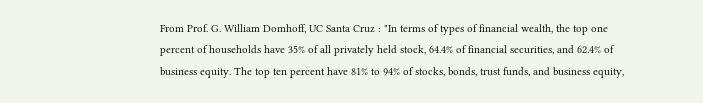From Prof. G. William Domhoff, UC Santa Cruz : "In terms of types of financial wealth, the top one percent of households have 35% of all privately held stock, 64.4% of financial securities, and 62.4% of business equity. The top ten percent have 81% to 94% of stocks, bonds, trust funds, and business equity,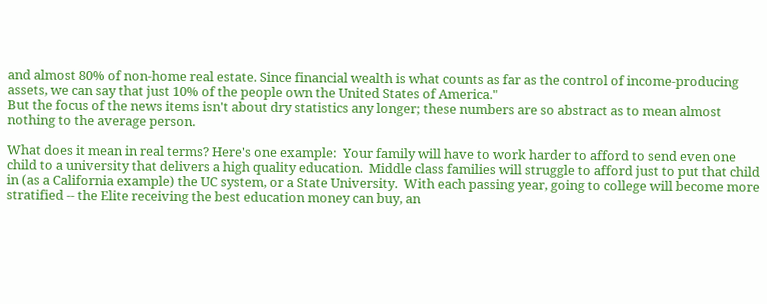and almost 80% of non-home real estate. Since financial wealth is what counts as far as the control of income-producing assets, we can say that just 10% of the people own the United States of America."
But the focus of the news items isn't about dry statistics any longer; these numbers are so abstract as to mean almost nothing to the average person.

What does it mean in real terms? Here's one example:  Your family will have to work harder to afford to send even one child to a university that delivers a high quality education.  Middle class families will struggle to afford just to put that child in (as a California example) the UC system, or a State University.  With each passing year, going to college will become more stratified -- the Elite receiving the best education money can buy, an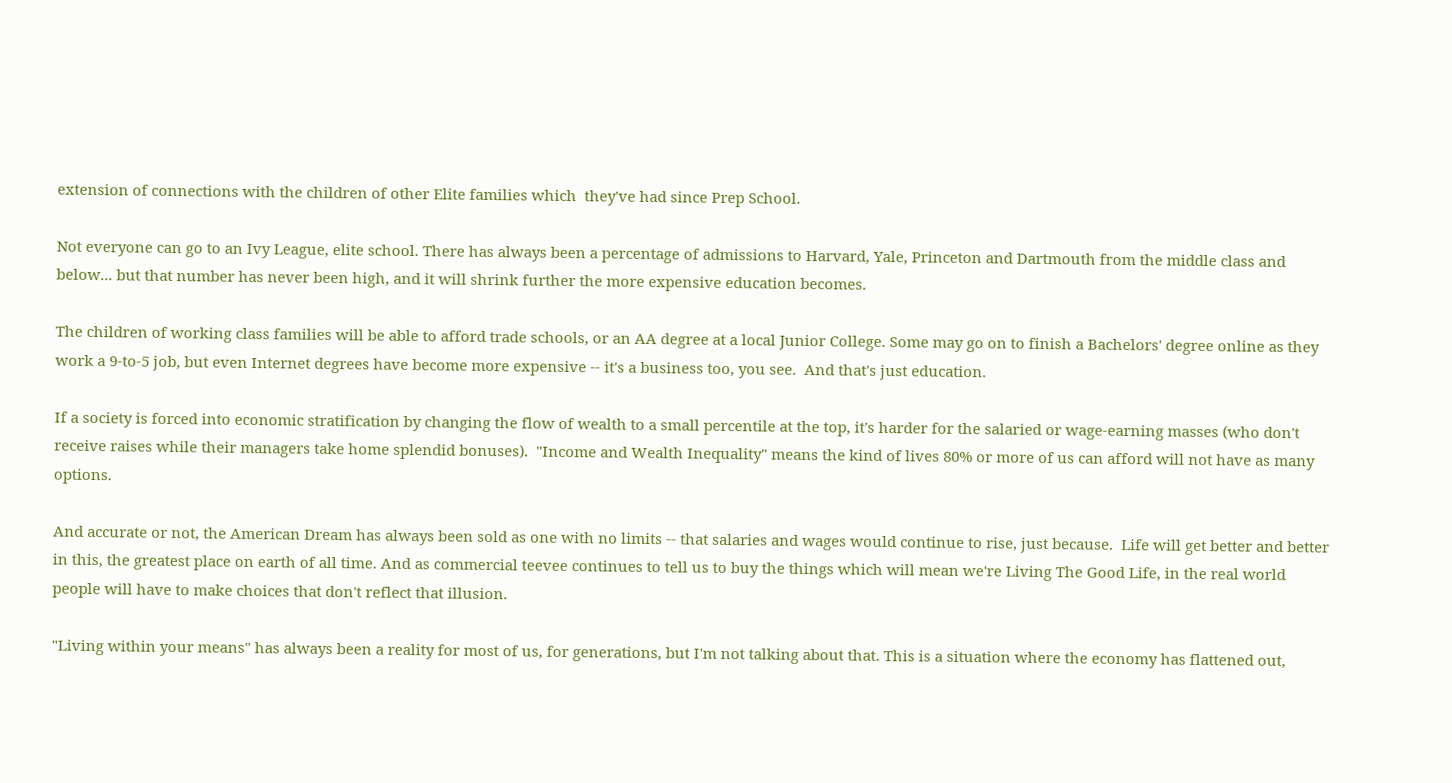extension of connections with the children of other Elite families which  they've had since Prep School.

Not everyone can go to an Ivy League, elite school. There has always been a percentage of admissions to Harvard, Yale, Princeton and Dartmouth from the middle class and below... but that number has never been high, and it will shrink further the more expensive education becomes.

The children of working class families will be able to afford trade schools, or an AA degree at a local Junior College. Some may go on to finish a Bachelors' degree online as they work a 9-to-5 job, but even Internet degrees have become more expensive -- it's a business too, you see.  And that's just education.

If a society is forced into economic stratification by changing the flow of wealth to a small percentile at the top, it's harder for the salaried or wage-earning masses (who don't receive raises while their managers take home splendid bonuses).  "Income and Wealth Inequality" means the kind of lives 80% or more of us can afford will not have as many options.

And accurate or not, the American Dream has always been sold as one with no limits -- that salaries and wages would continue to rise, just because.  Life will get better and better in this, the greatest place on earth of all time. And as commercial teevee continues to tell us to buy the things which will mean we're Living The Good Life, in the real world people will have to make choices that don't reflect that illusion.

"Living within your means" has always been a reality for most of us, for generations, but I'm not talking about that. This is a situation where the economy has flattened out,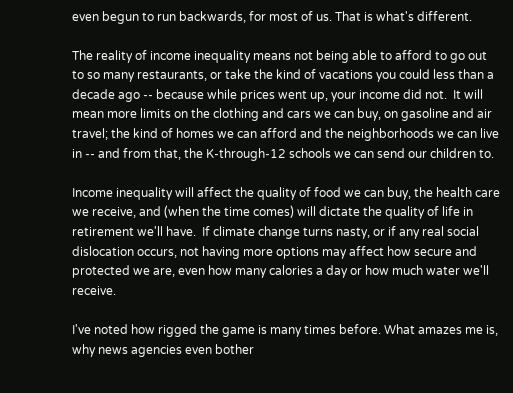even begun to run backwards, for most of us. That is what's different.

The reality of income inequality means not being able to afford to go out to so many restaurants, or take the kind of vacations you could less than a decade ago -- because while prices went up, your income did not.  It will mean more limits on the clothing and cars we can buy, on gasoline and air travel; the kind of homes we can afford and the neighborhoods we can live in -- and from that, the K-through-12 schools we can send our children to.

Income inequality will affect the quality of food we can buy, the health care we receive, and (when the time comes) will dictate the quality of life in retirement we'll have.  If climate change turns nasty, or if any real social dislocation occurs, not having more options may affect how secure and protected we are, even how many calories a day or how much water we'll receive.

I've noted how rigged the game is many times before. What amazes me is, why news agencies even bother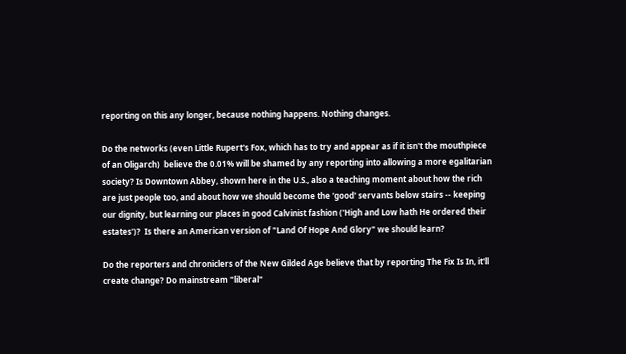reporting on this any longer, because nothing happens. Nothing changes.

Do the networks (even Little Rupert's Fox, which has to try and appear as if it isn't the mouthpiece of an Oligarch)  believe the 0.01% will be shamed by any reporting into allowing a more egalitarian society? Is Downtown Abbey, shown here in the U.S., also a teaching moment about how the rich are just people too, and about how we should become the 'good' servants below stairs -- keeping our dignity, but learning our places in good Calvinist fashion ('High and Low hath He ordered their estates')?  Is there an American version of "Land Of Hope And Glory" we should learn?

Do the reporters and chroniclers of the New Gilded Age believe that by reporting The Fix Is In, it'll create change? Do mainstream "liberal"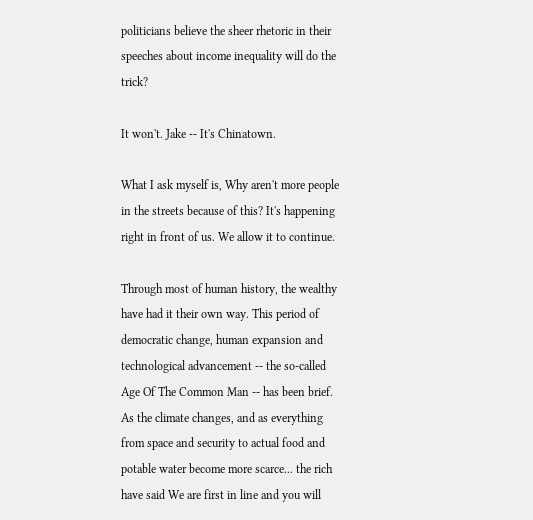politicians believe the sheer rhetoric in their speeches about income inequality will do the trick?

It won't. Jake -- It's Chinatown.

What I ask myself is, Why aren't more people in the streets because of this? It's happening right in front of us. We allow it to continue.

Through most of human history, the wealthy have had it their own way. This period of democratic change, human expansion and technological advancement -- the so-called Age Of The Common Man -- has been brief. As the climate changes, and as everything from space and security to actual food and potable water become more scarce... the rich have said We are first in line and you will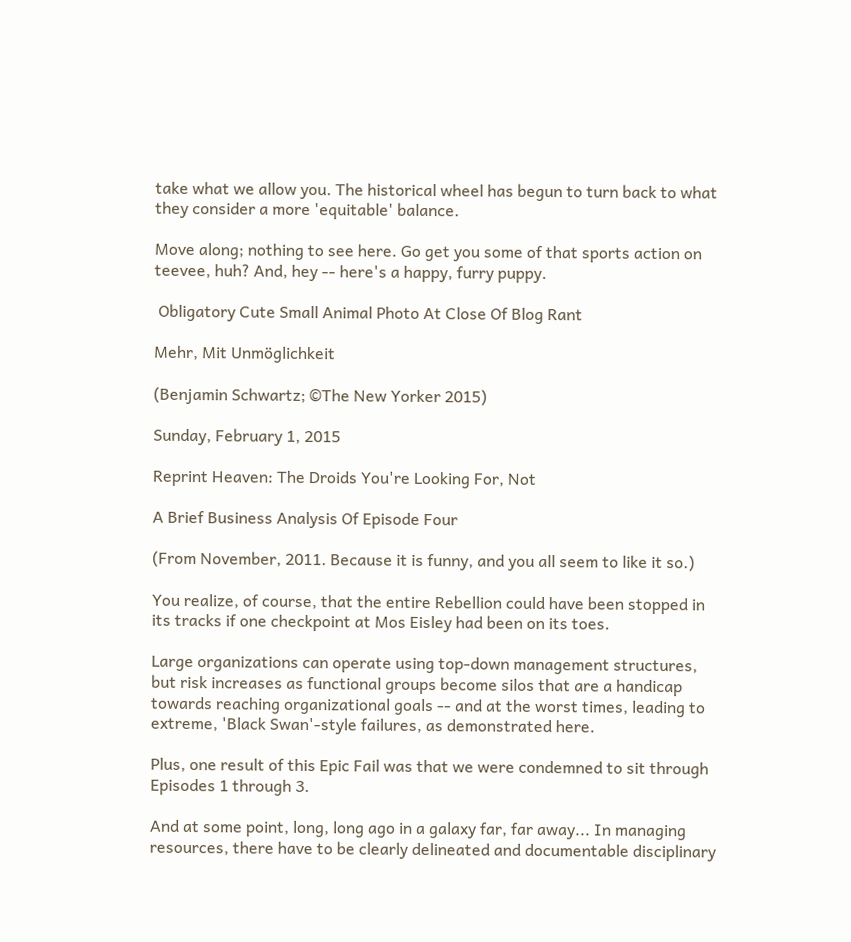take what we allow you. The historical wheel has begun to turn back to what they consider a more 'equitable' balance.

Move along; nothing to see here. Go get you some of that sports action on teevee, huh? And, hey -- here's a happy, furry puppy.

 Obligatory Cute Small Animal Photo At Close Of Blog Rant

Mehr, Mit Unmöglichkeit

(Benjamin Schwartz; ©The New Yorker 2015)

Sunday, February 1, 2015

Reprint Heaven: The Droids You're Looking For, Not

A Brief Business Analysis Of Episode Four

(From November, 2011. Because it is funny, and you all seem to like it so.)

You realize, of course, that the entire Rebellion could have been stopped in its tracks if one checkpoint at Mos Eisley had been on its toes.

Large organizations can operate using top-down management structures, but risk increases as functional groups become silos that are a handicap towards reaching organizational goals -- and at the worst times, leading to extreme, 'Black Swan'-style failures, as demonstrated here.

Plus, one result of this Epic Fail was that we were condemned to sit through Episodes 1 through 3.

And at some point, long, long ago in a galaxy far, far away... In managing resources, there have to be clearly delineated and documentable disciplinary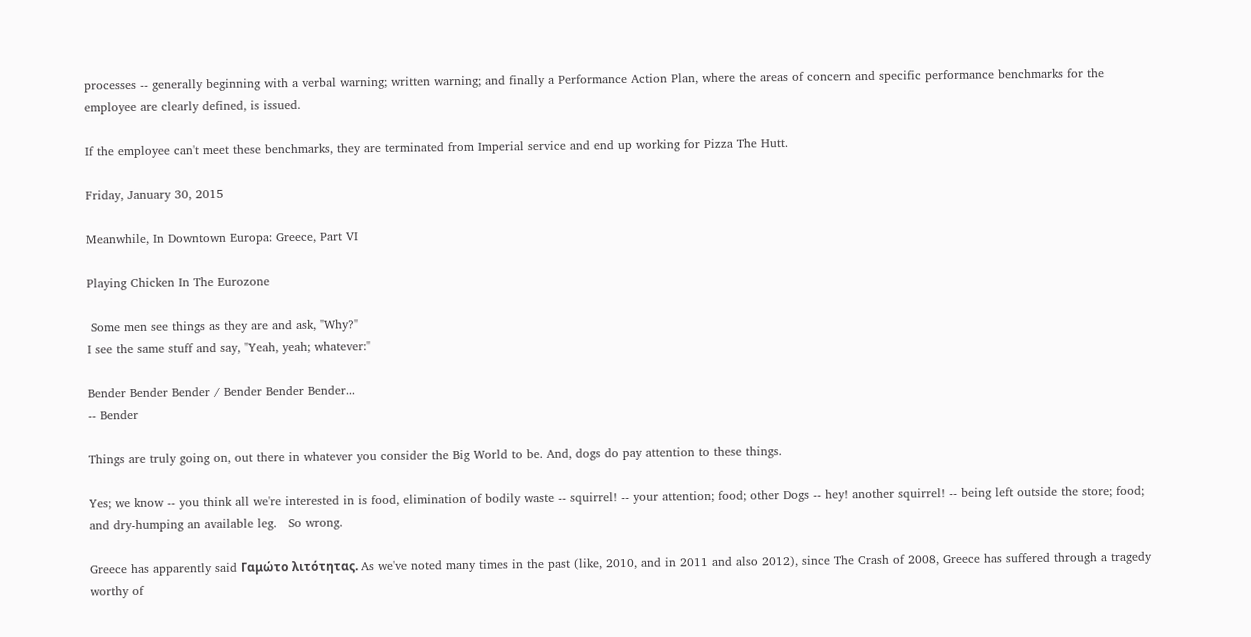processes -- generally beginning with a verbal warning; written warning; and finally a Performance Action Plan, where the areas of concern and specific performance benchmarks for the employee are clearly defined, is issued.

If the employee can't meet these benchmarks, they are terminated from Imperial service and end up working for Pizza The Hutt.

Friday, January 30, 2015

Meanwhile, In Downtown Europa: Greece, Part VI

Playing Chicken In The Eurozone

 Some men see things as they are and ask, "Why?"
I see the same stuff and say, "Yeah, yeah; whatever:"

Bender Bender Bender / Bender Bender Bender...
-- Bender

Things are truly going on, out there in whatever you consider the Big World to be. And, dogs do pay attention to these things.

Yes; we know -- you think all we're interested in is food, elimination of bodily waste -- squirrel! -- your attention; food; other Dogs -- hey! another squirrel! -- being left outside the store; food; and dry-humping an available leg.   So wrong.

Greece has apparently said Γαμώτο λιτότητας. As we've noted many times in the past (like, 2010, and in 2011 and also 2012), since The Crash of 2008, Greece has suffered through a tragedy worthy of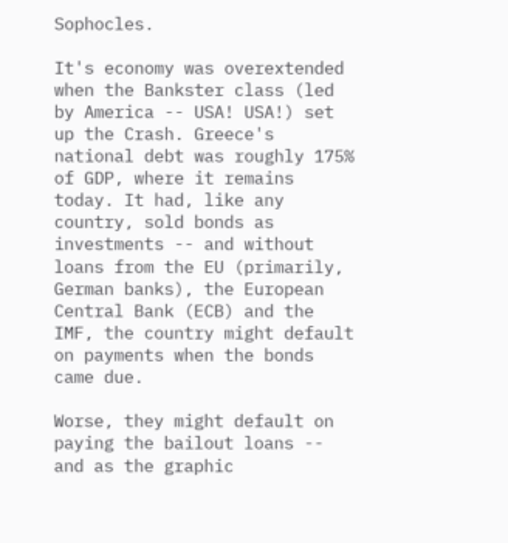Sophocles.

It's economy was overextended when the Bankster class (led by America -- USA! USA!) set up the Crash. Greece's national debt was roughly 175% of GDP, where it remains today. It had, like any country, sold bonds as investments -- and without loans from the EU (primarily, German banks), the European Central Bank (ECB) and the IMF, the country might default on payments when the bonds came due.

Worse, they might default on paying the bailout loans -- and as the graphic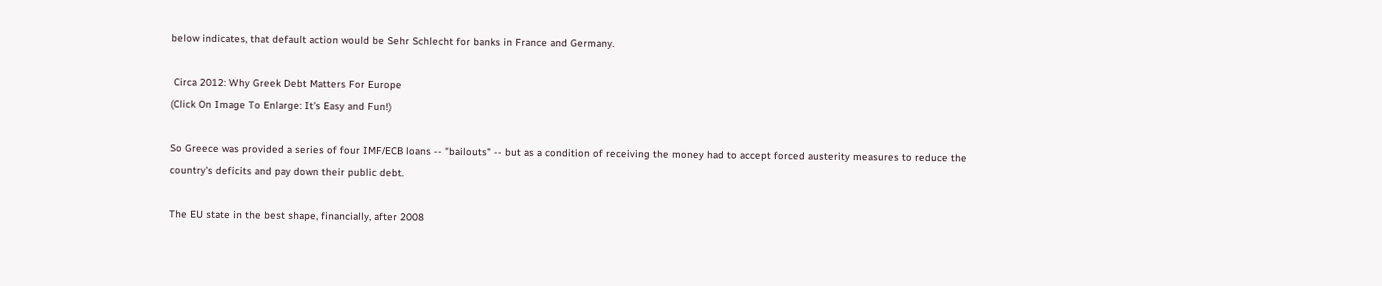below indicates, that default action would be Sehr Schlecht for banks in France and Germany.

 Circa 2012: Why Greek Debt Matters For Europe
(Click On Image To Enlarge: It's Easy and Fun!)

So Greece was provided a series of four IMF/ECB loans -- "bailouts" -- but as a condition of receiving the money had to accept forced austerity measures to reduce the country's deficits and pay down their public debt.

The EU state in the best shape, financially, after 2008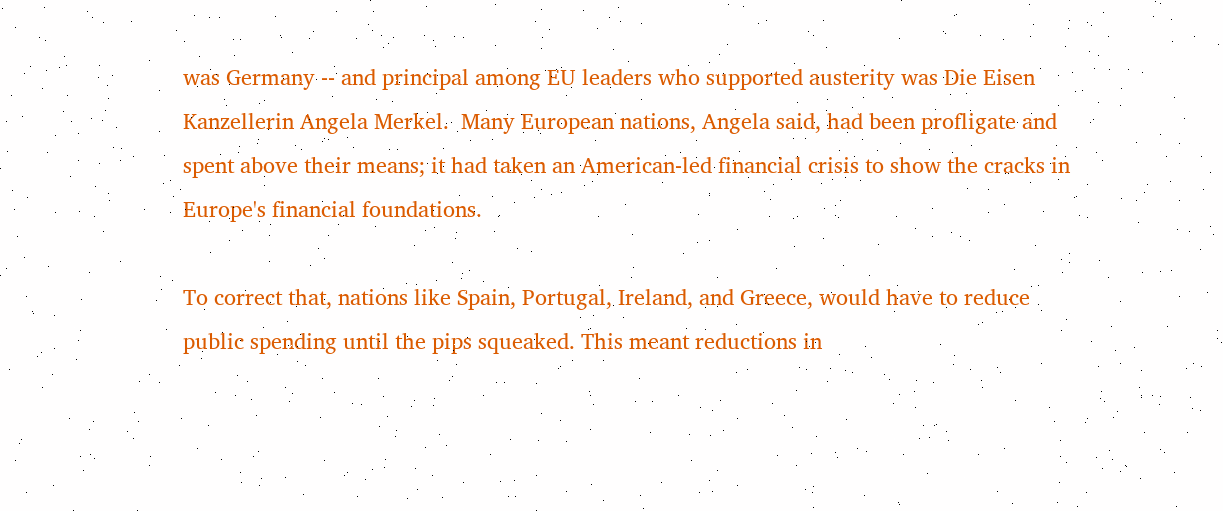was Germany -- and principal among EU leaders who supported austerity was Die Eisen Kanzellerin Angela Merkel.  Many European nations, Angela said, had been profligate and spent above their means; it had taken an American-led financial crisis to show the cracks in Europe's financial foundations.

To correct that, nations like Spain, Portugal, Ireland, and Greece, would have to reduce public spending until the pips squeaked. This meant reductions in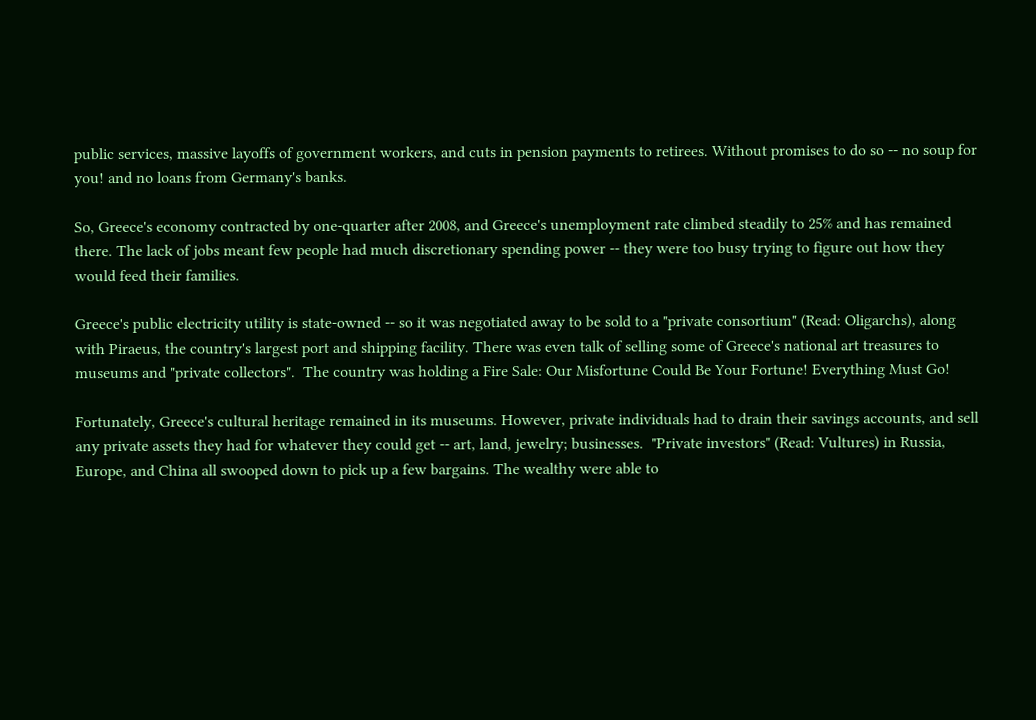public services, massive layoffs of government workers, and cuts in pension payments to retirees. Without promises to do so -- no soup for you! and no loans from Germany's banks.

So, Greece's economy contracted by one-quarter after 2008, and Greece's unemployment rate climbed steadily to 25% and has remained there. The lack of jobs meant few people had much discretionary spending power -- they were too busy trying to figure out how they would feed their families.

Greece's public electricity utility is state-owned -- so it was negotiated away to be sold to a "private consortium" (Read: Oligarchs), along with Piraeus, the country's largest port and shipping facility. There was even talk of selling some of Greece's national art treasures to museums and "private collectors".  The country was holding a Fire Sale: Our Misfortune Could Be Your Fortune! Everything Must Go!

Fortunately, Greece's cultural heritage remained in its museums. However, private individuals had to drain their savings accounts, and sell any private assets they had for whatever they could get -- art, land, jewelry; businesses.  "Private investors" (Read: Vultures) in Russia, Europe, and China all swooped down to pick up a few bargains. The wealthy were able to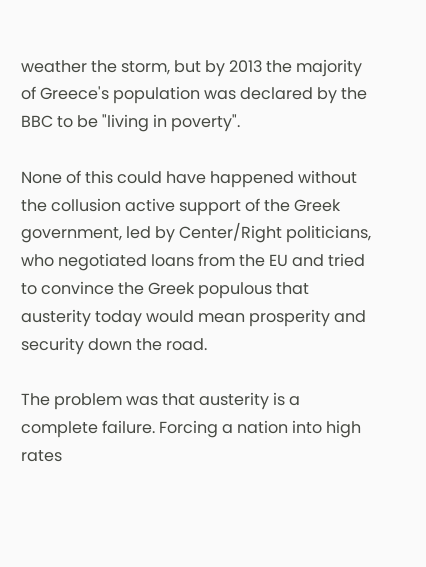weather the storm, but by 2013 the majority of Greece's population was declared by the BBC to be "living in poverty".

None of this could have happened without the collusion active support of the Greek government, led by Center/Right politicians, who negotiated loans from the EU and tried to convince the Greek populous that austerity today would mean prosperity and security down the road.

The problem was that austerity is a complete failure. Forcing a nation into high rates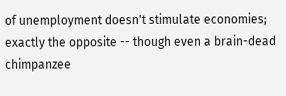of unemployment doesn't stimulate economies; exactly the opposite -- though even a brain-dead chimpanzee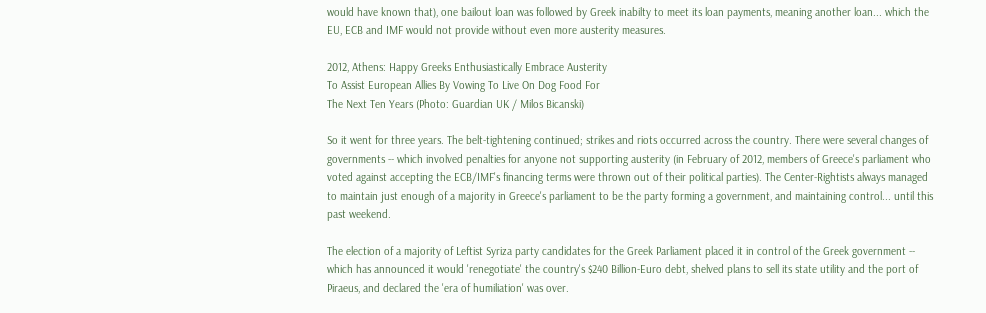would have known that), one bailout loan was followed by Greek inabilty to meet its loan payments, meaning another loan... which the EU, ECB and IMF would not provide without even more austerity measures.

2012, Athens: Happy Greeks Enthusiastically Embrace Austerity
To Assist European Allies By Vowing To Live On Dog Food For
The Next Ten Years (Photo: Guardian UK / Milos Bicanski)

So it went for three years. The belt-tightening continued; strikes and riots occurred across the country. There were several changes of governments -- which involved penalties for anyone not supporting austerity (in February of 2012, members of Greece's parliament who voted against accepting the ECB/IMF's financing terms were thrown out of their political parties). The Center-Rightists always managed to maintain just enough of a majority in Greece's parliament to be the party forming a government, and maintaining control... until this past weekend.

The election of a majority of Leftist Syriza party candidates for the Greek Parliament placed it in control of the Greek government -- which has announced it would 'renegotiate' the country's $240 Billion-Euro debt, shelved plans to sell its state utility and the port of Piraeus, and declared the 'era of humiliation' was over.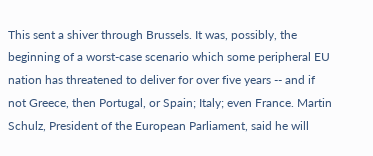This sent a shiver through Brussels. It was, possibly, the beginning of a worst-case scenario which some peripheral EU nation has threatened to deliver for over five years -- and if not Greece, then Portugal, or Spain; Italy; even France. Martin Schulz, President of the European Parliament, said he will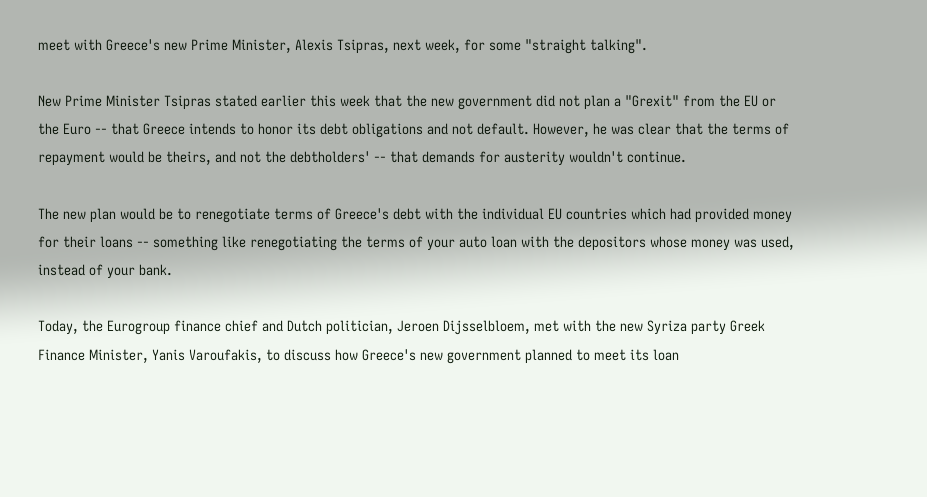meet with Greece's new Prime Minister, Alexis Tsipras, next week, for some "straight talking".

New Prime Minister Tsipras stated earlier this week that the new government did not plan a "Grexit" from the EU or the Euro -- that Greece intends to honor its debt obligations and not default. However, he was clear that the terms of repayment would be theirs, and not the debtholders' -- that demands for austerity wouldn't continue.

The new plan would be to renegotiate terms of Greece's debt with the individual EU countries which had provided money for their loans -- something like renegotiating the terms of your auto loan with the depositors whose money was used, instead of your bank.

Today, the Eurogroup finance chief and Dutch politician, Jeroen Dijsselbloem, met with the new Syriza party Greek Finance Minister, Yanis Varoufakis, to discuss how Greece's new government planned to meet its loan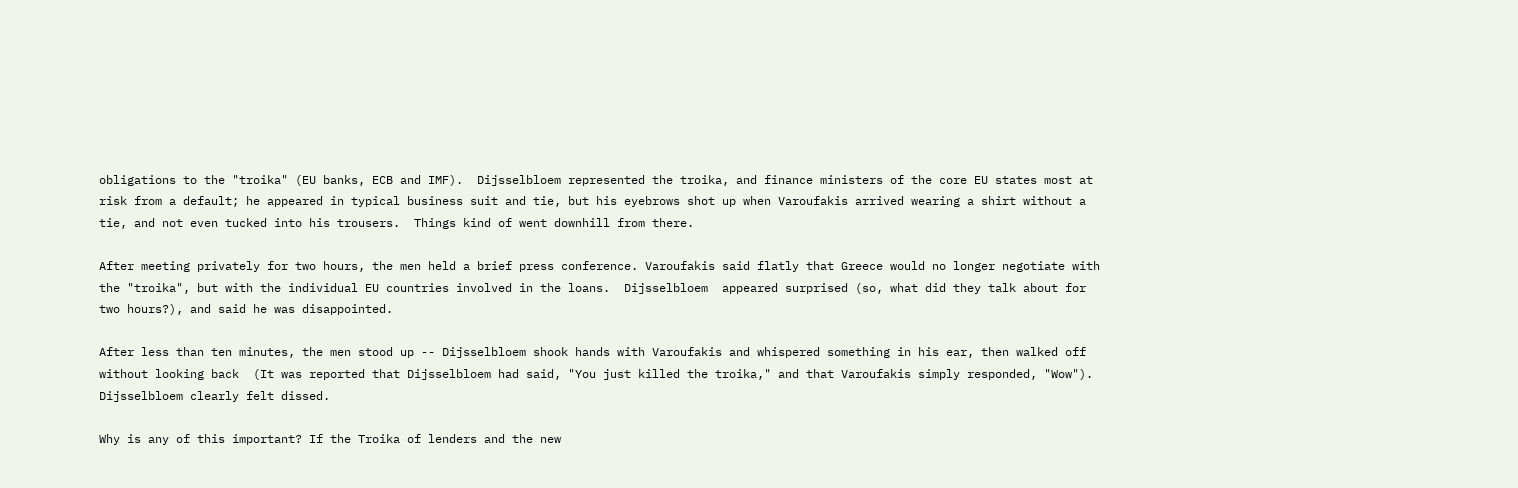obligations to the "troika" (EU banks, ECB and IMF).  Dijsselbloem represented the troika, and finance ministers of the core EU states most at risk from a default; he appeared in typical business suit and tie, but his eyebrows shot up when Varoufakis arrived wearing a shirt without a tie, and not even tucked into his trousers.  Things kind of went downhill from there.

After meeting privately for two hours, the men held a brief press conference. Varoufakis said flatly that Greece would no longer negotiate with the "troika", but with the individual EU countries involved in the loans.  Dijsselbloem  appeared surprised (so, what did they talk about for two hours?), and said he was disappointed.

After less than ten minutes, the men stood up -- Dijsselbloem shook hands with Varoufakis and whispered something in his ear, then walked off without looking back  (It was reported that Dijsselbloem had said, "You just killed the troika," and that Varoufakis simply responded, "Wow").  Dijsselbloem clearly felt dissed.

Why is any of this important? If the Troika of lenders and the new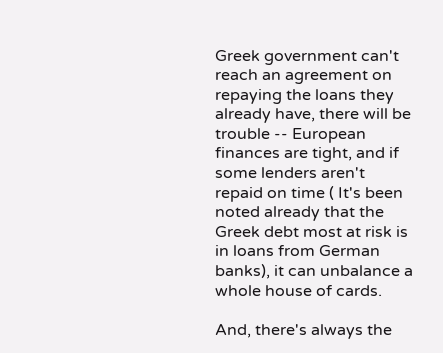Greek government can't reach an agreement on repaying the loans they already have, there will be trouble -- European finances are tight, and if some lenders aren't repaid on time ( It's been noted already that the Greek debt most at risk is in loans from German banks), it can unbalance a whole house of cards.

And, there's always the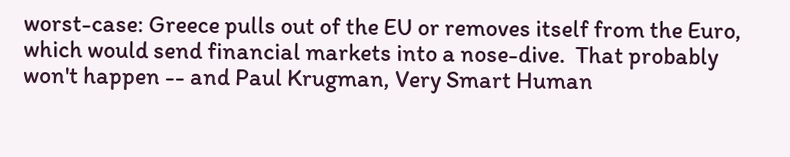worst-case: Greece pulls out of the EU or removes itself from the Euro, which would send financial markets into a nose-dive.  That probably won't happen -- and Paul Krugman, Very Smart Human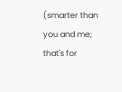(smarter than you and me; that's for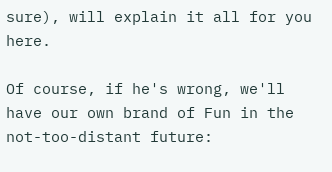sure), will explain it all for you here.

Of course, if he's wrong, we'll have our own brand of Fun in the not-too-distant future: